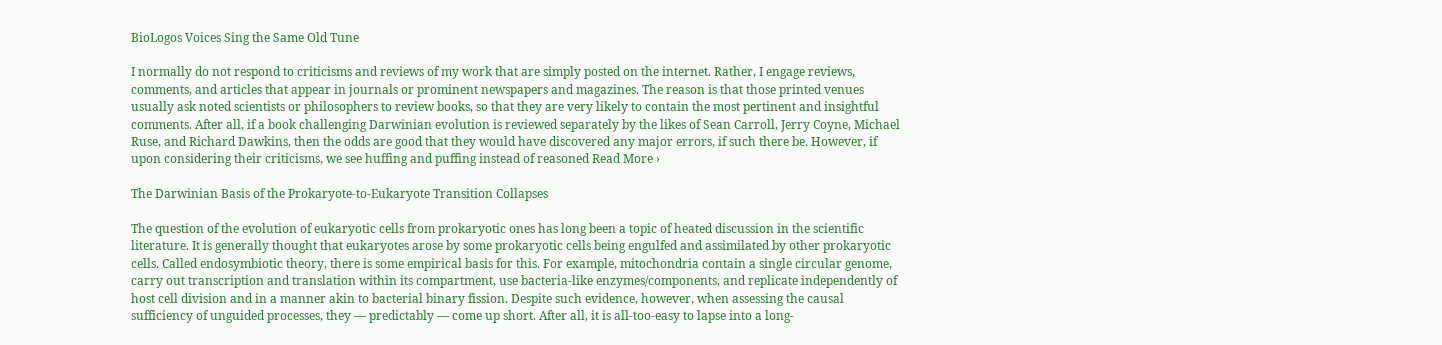BioLogos Voices Sing the Same Old Tune

I normally do not respond to criticisms and reviews of my work that are simply posted on the internet. Rather, I engage reviews, comments, and articles that appear in journals or prominent newspapers and magazines. The reason is that those printed venues usually ask noted scientists or philosophers to review books, so that they are very likely to contain the most pertinent and insightful comments. After all, if a book challenging Darwinian evolution is reviewed separately by the likes of Sean Carroll, Jerry Coyne, Michael Ruse, and Richard Dawkins, then the odds are good that they would have discovered any major errors, if such there be. However, if upon considering their criticisms, we see huffing and puffing instead of reasoned Read More ›

The Darwinian Basis of the Prokaryote-to-Eukaryote Transition Collapses

The question of the evolution of eukaryotic cells from prokaryotic ones has long been a topic of heated discussion in the scientific literature. It is generally thought that eukaryotes arose by some prokaryotic cells being engulfed and assimilated by other prokaryotic cells. Called endosymbiotic theory, there is some empirical basis for this. For example, mitochondria contain a single circular genome, carry out transcription and translation within its compartment, use bacteria-like enzymes/components, and replicate independently of host cell division and in a manner akin to bacterial binary fission. Despite such evidence, however, when assessing the causal sufficiency of unguided processes, they — predictably — come up short. After all, it is all-too-easy to lapse into a long-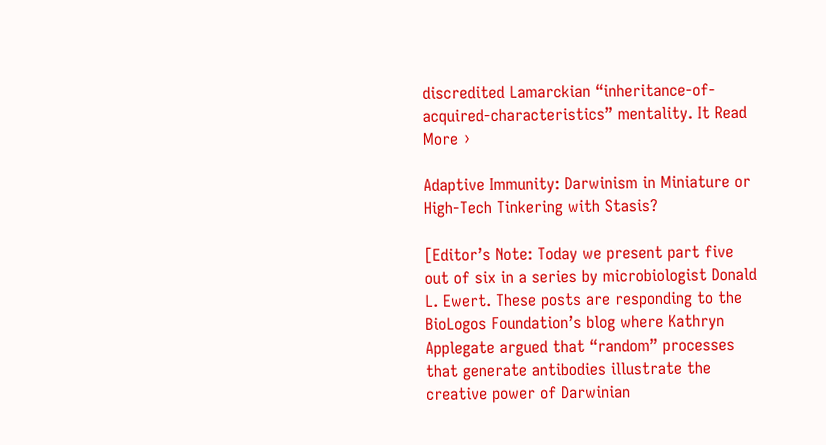discredited Lamarckian “inheritance-of-acquired-characteristics” mentality. It Read More ›

Adaptive Immunity: Darwinism in Miniature or High-Tech Tinkering with Stasis?

[Editor’s Note: Today we present part five out of six in a series by microbiologist Donald L. Ewert. These posts are responding to the BioLogos Foundation’s blog where Kathryn Applegate argued that “random” processes that generate antibodies illustrate the creative power of Darwinian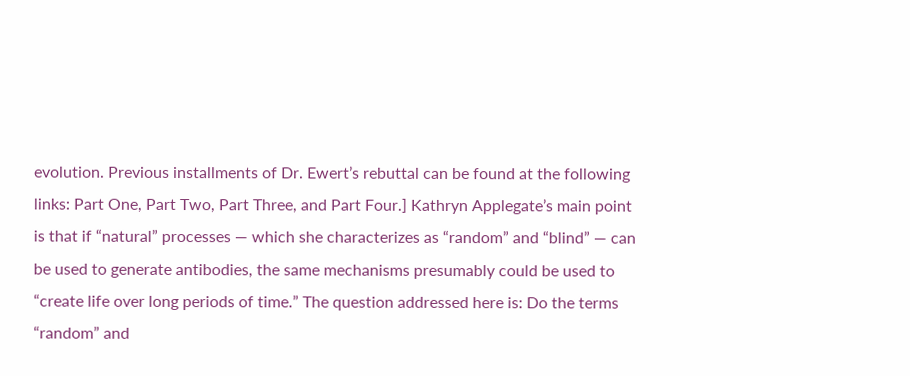evolution. Previous installments of Dr. Ewert’s rebuttal can be found at the following links: Part One, Part Two, Part Three, and Part Four.] Kathryn Applegate’s main point is that if “natural” processes — which she characterizes as “random” and “blind” — can be used to generate antibodies, the same mechanisms presumably could be used to “create life over long periods of time.” The question addressed here is: Do the terms “random” and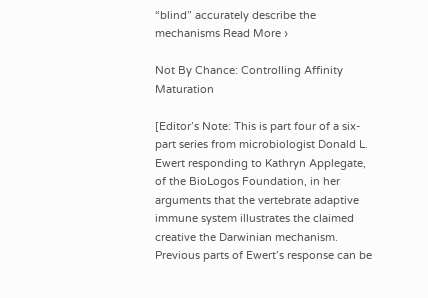“blind” accurately describe the mechanisms Read More ›

Not By Chance: Controlling Affinity Maturation

[Editor’s Note: This is part four of a six-part series from microbiologist Donald L. Ewert responding to Kathryn Applegate, of the BioLogos Foundation, in her arguments that the vertebrate adaptive immune system illustrates the claimed creative the Darwinian mechanism. Previous parts of Ewert’s response can be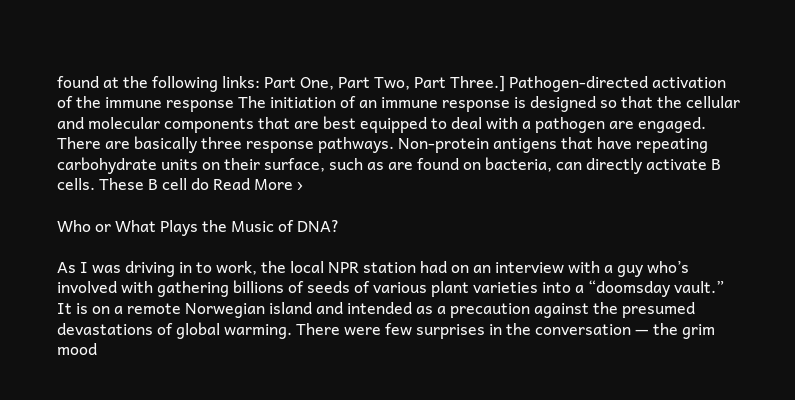found at the following links: Part One, Part Two, Part Three.] Pathogen-directed activation of the immune response The initiation of an immune response is designed so that the cellular and molecular components that are best equipped to deal with a pathogen are engaged. There are basically three response pathways. Non-protein antigens that have repeating carbohydrate units on their surface, such as are found on bacteria, can directly activate B cells. These B cell do Read More ›

Who or What Plays the Music of DNA?

As I was driving in to work, the local NPR station had on an interview with a guy who’s involved with gathering billions of seeds of various plant varieties into a “doomsday vault.” It is on a remote Norwegian island and intended as a precaution against the presumed devastations of global warming. There were few surprises in the conversation — the grim mood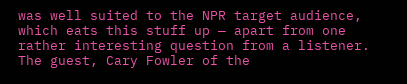was well suited to the NPR target audience, which eats this stuff up — apart from one rather interesting question from a listener. The guest, Cary Fowler of the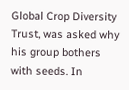Global Crop Diversity Trust, was asked why his group bothers with seeds. In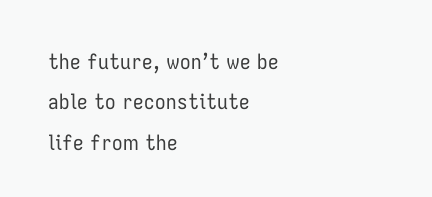the future, won’t we be able to reconstitute life from the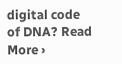digital code of DNA? Read More ›